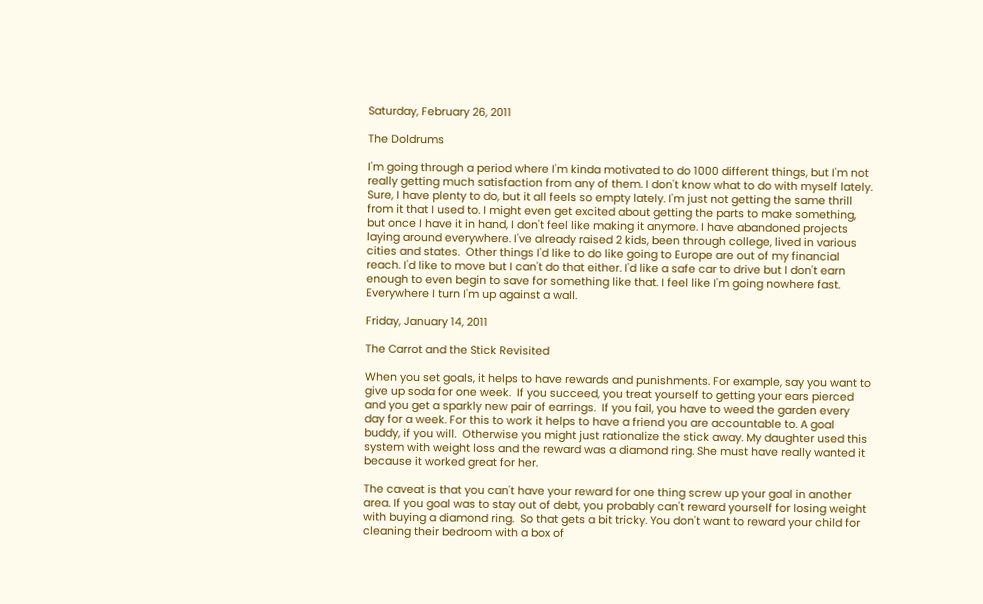Saturday, February 26, 2011

The Doldrums

I'm going through a period where I'm kinda motivated to do 1000 different things, but I'm not really getting much satisfaction from any of them. I don't know what to do with myself lately. Sure, I have plenty to do, but it all feels so empty lately. I'm just not getting the same thrill from it that I used to. I might even get excited about getting the parts to make something, but once I have it in hand, I don't feel like making it anymore. I have abandoned projects laying around everywhere. I've already raised 2 kids, been through college, lived in various cities and states.  Other things I'd like to do like going to Europe are out of my financial reach. I'd like to move but I can't do that either. I'd like a safe car to drive but I don't earn enough to even begin to save for something like that. I feel like I'm going nowhere fast. Everywhere I turn I'm up against a wall.

Friday, January 14, 2011

The Carrot and the Stick Revisited

When you set goals, it helps to have rewards and punishments. For example, say you want to give up soda for one week.  If you succeed, you treat yourself to getting your ears pierced and you get a sparkly new pair of earrings.  If you fail, you have to weed the garden every day for a week. For this to work it helps to have a friend you are accountable to. A goal buddy, if you will.  Otherwise you might just rationalize the stick away. My daughter used this system with weight loss and the reward was a diamond ring. She must have really wanted it because it worked great for her.

The caveat is that you can't have your reward for one thing screw up your goal in another area. If you goal was to stay out of debt, you probably can't reward yourself for losing weight with buying a diamond ring.  So that gets a bit tricky. You don't want to reward your child for cleaning their bedroom with a box of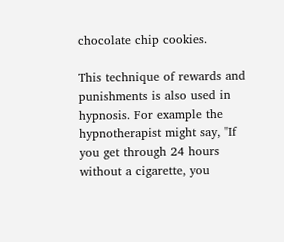chocolate chip cookies.

This technique of rewards and punishments is also used in hypnosis. For example the hypnotherapist might say, "If you get through 24 hours without a cigarette, you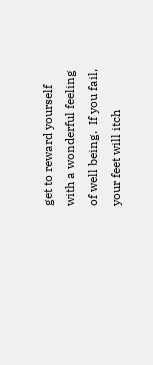get to reward yourself with a wonderful feeling of well being.  If you fail, your feet will itch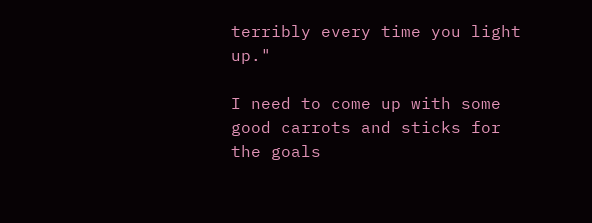terribly every time you light up."

I need to come up with some good carrots and sticks for the goals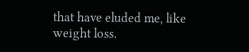that have eluded me, like weight loss.